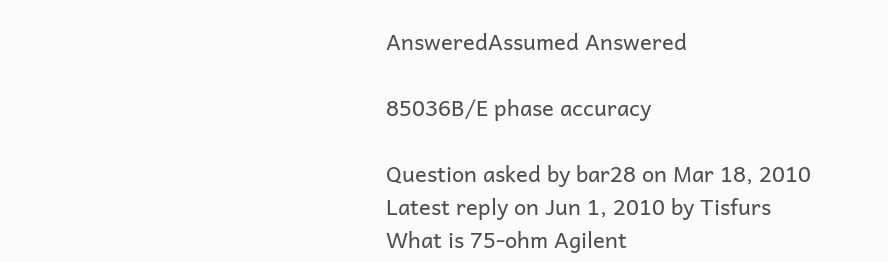AnsweredAssumed Answered

85036B/E phase accuracy

Question asked by bar28 on Mar 18, 2010
Latest reply on Jun 1, 2010 by Tisfurs
What is 75-ohm Agilent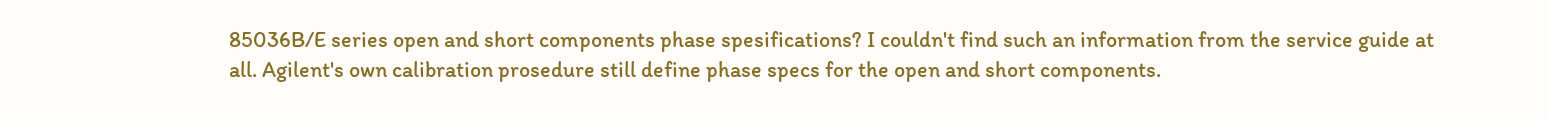85036B/E series open and short components phase spesifications? I couldn't find such an information from the service guide at all. Agilent's own calibration prosedure still define phase specs for the open and short components.